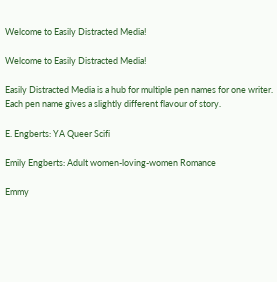Welcome to Easily Distracted Media!

Welcome to Easily Distracted Media!

Easily Distracted Media is a hub for multiple pen names for one writer. Each pen name gives a slightly different flavour of story.

E. Engberts: YA Queer Scifi

Emily Engberts: Adult women-loving-women Romance

Emmy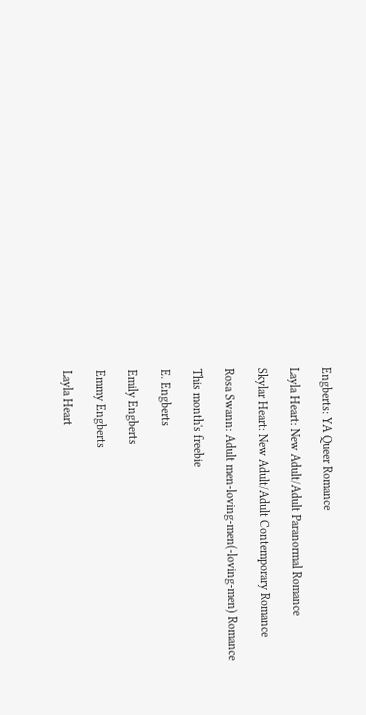Engberts: YA Queer Romance

Layla Heart: New Adult/Adult Paranormal Romance

Skylar Heart: New Adult/Adult Contemporary Romance

Rosa Swann: Adult men-loving-men(-loving-men) Romance

This month's freebie

E. Engberts

Emily Engberts

Emmy Engberts

Layla Heart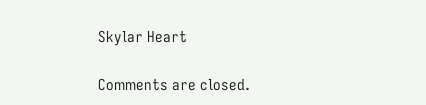Skylar Heart

Comments are closed.